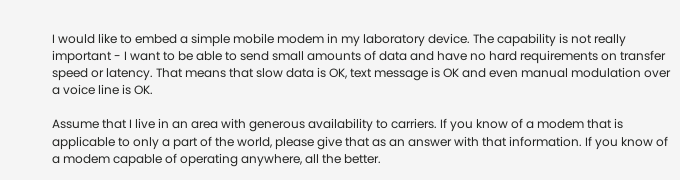I would like to embed a simple mobile modem in my laboratory device. The capability is not really important - I want to be able to send small amounts of data and have no hard requirements on transfer speed or latency. That means that slow data is OK, text message is OK and even manual modulation over a voice line is OK.

Assume that I live in an area with generous availability to carriers. If you know of a modem that is applicable to only a part of the world, please give that as an answer with that information. If you know of a modem capable of operating anywhere, all the better.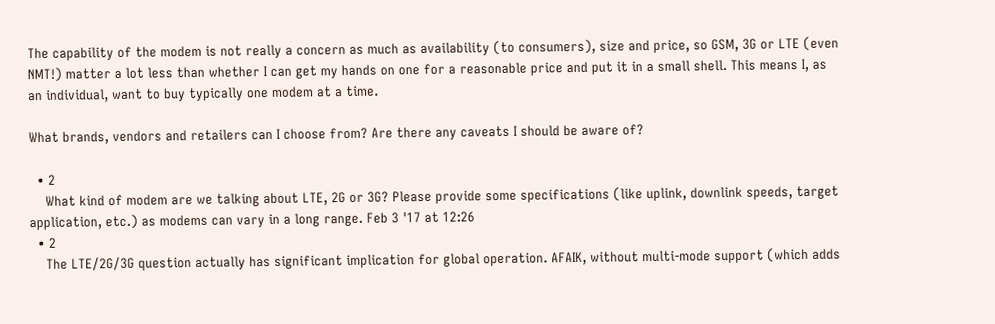The capability of the modem is not really a concern as much as availability (to consumers), size and price, so GSM, 3G or LTE (even NMT!) matter a lot less than whether I can get my hands on one for a reasonable price and put it in a small shell. This means I, as an individual, want to buy typically one modem at a time.

What brands, vendors and retailers can I choose from? Are there any caveats I should be aware of?

  • 2
    What kind of modem are we talking about LTE, 2G or 3G? Please provide some specifications (like uplink, downlink speeds, target application, etc.) as modems can vary in a long range. Feb 3 '17 at 12:26
  • 2
    The LTE/2G/3G question actually has significant implication for global operation. AFAIK, without multi-mode support (which adds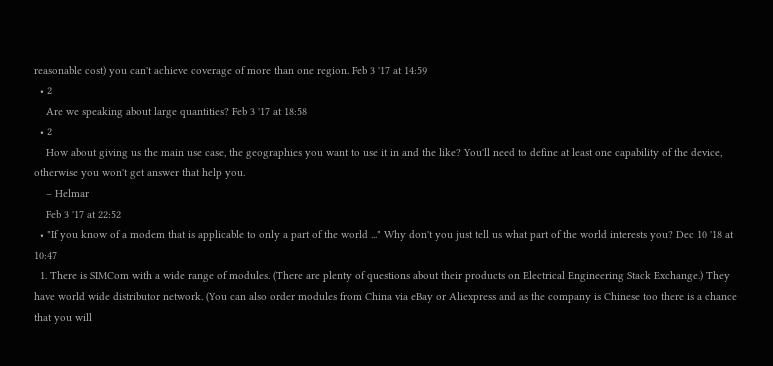reasonable cost) you can't achieve coverage of more than one region. Feb 3 '17 at 14:59
  • 2
    Are we speaking about large quantities? Feb 3 '17 at 18:58
  • 2
    How about giving us the main use case, the geographies you want to use it in and the like? You'll need to define at least one capability of the device, otherwise you won't get answer that help you.
    – Helmar
    Feb 3 '17 at 22:52
  • "If you know of a modem that is applicable to only a part of the world ..." Why don't you just tell us what part of the world interests you? Dec 10 '18 at 10:47
  1. There is SIMCom with a wide range of modules. (There are plenty of questions about their products on Electrical Engineering Stack Exchange.) They have world wide distributor network. (You can also order modules from China via eBay or Aliexpress and as the company is Chinese too there is a chance that you will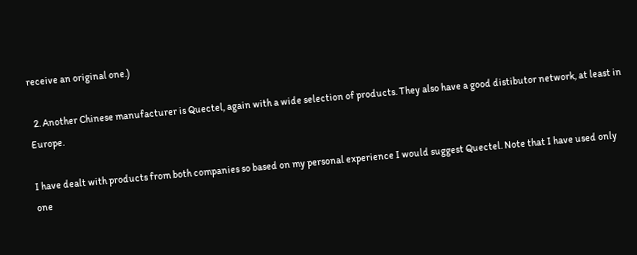receive an original one.)

  2. Another Chinese manufacturer is Quectel, again with a wide selection of products. They also have a good distibutor network, at least in Europe.

I have dealt with products from both companies so based on my personal experience I would suggest Quectel. Note that I have used only one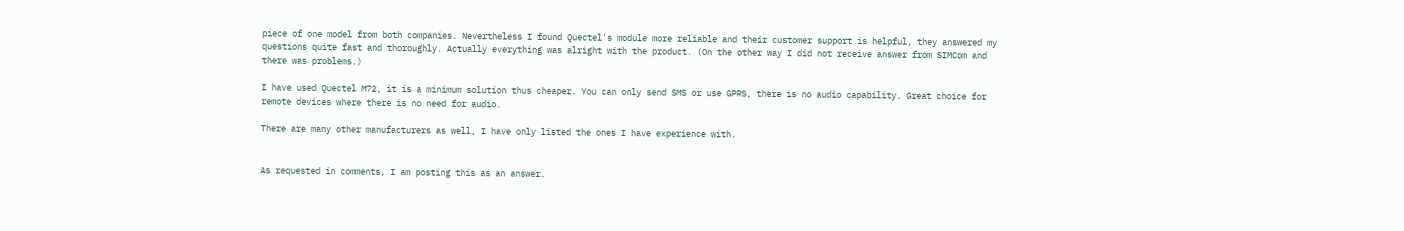piece of one model from both companies. Nevertheless I found Quectel's module more reliable and their customer support is helpful, they answered my questions quite fast and thoroughly. Actually everything was alright with the product. (On the other way I did not receive answer from SIMCom and there was problems.)

I have used Quectel M72, it is a minimum solution thus cheaper. You can only send SMS or use GPRS, there is no audio capability. Great choice for remote devices where there is no need for audio.

There are many other manufacturers as well, I have only listed the ones I have experience with.


As requested in comments, I am posting this as an answer.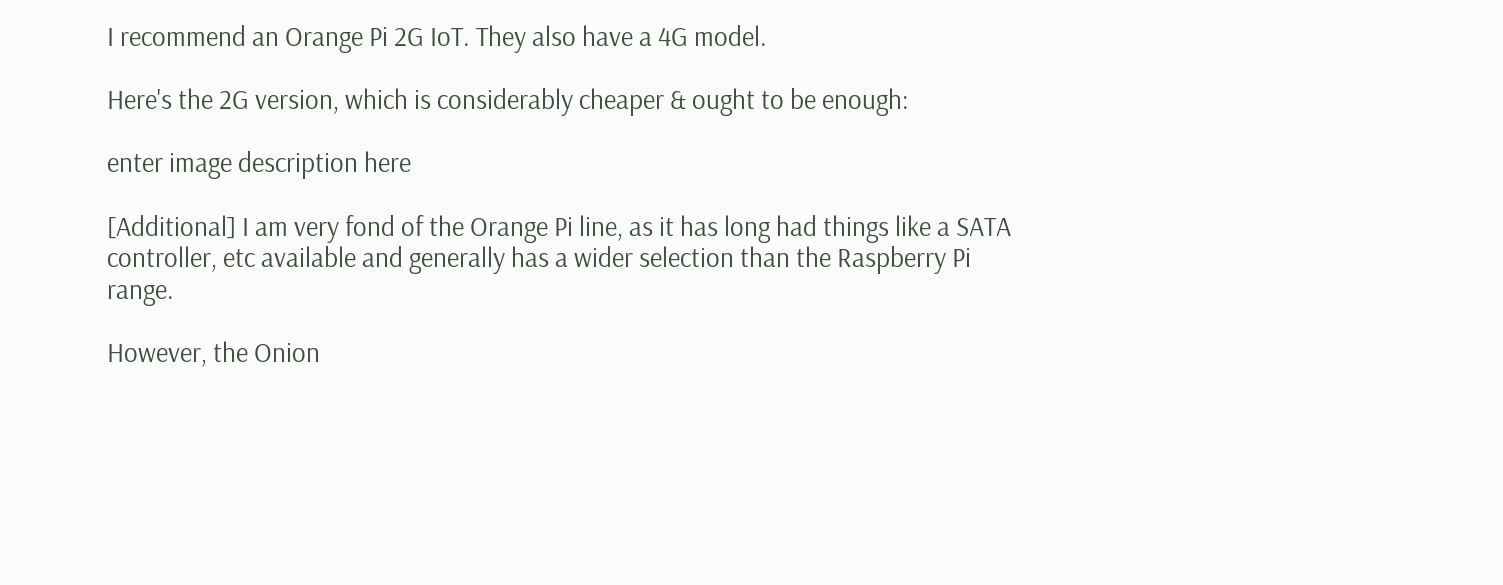I recommend an Orange Pi 2G IoT. They also have a 4G model.

Here's the 2G version, which is considerably cheaper & ought to be enough:

enter image description here

[Additional] I am very fond of the Orange Pi line, as it has long had things like a SATA controller, etc available and generally has a wider selection than the Raspberry Pi range.

However, the Onion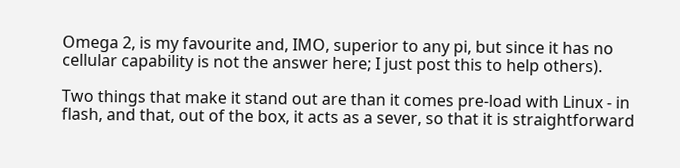Omega 2, is my favourite and, IMO, superior to any pi, but since it has no cellular capability is not the answer here; I just post this to help others).

Two things that make it stand out are than it comes pre-load with Linux - in flash, and that, out of the box, it acts as a sever, so that it is straightforward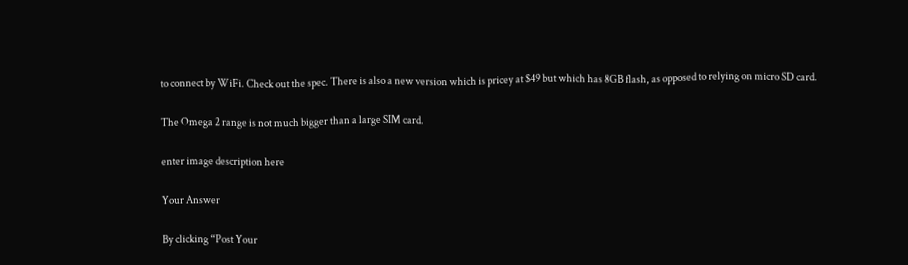to connect by WiFi. Check out the spec. There is also a new version which is pricey at $49 but which has 8GB flash, as opposed to relying on micro SD card.

The Omega 2 range is not much bigger than a large SIM card.

enter image description here

Your Answer

By clicking “Post Your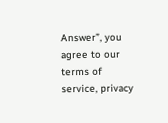Answer”, you agree to our terms of service, privacy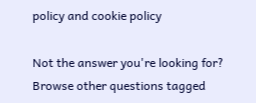policy and cookie policy

Not the answer you're looking for? Browse other questions tagged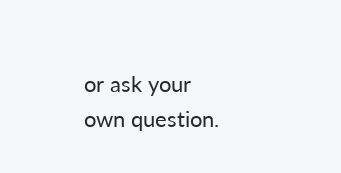or ask your own question.